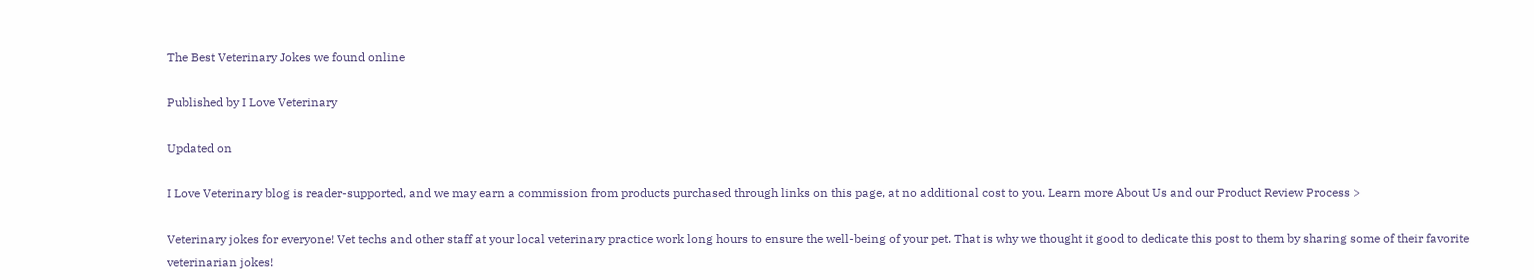The Best Veterinary Jokes we found online

Published by I Love Veterinary

Updated on

I Love Veterinary blog is reader-supported, and we may earn a commission from products purchased through links on this page, at no additional cost to you. Learn more About Us and our Product Review Process >

Veterinary jokes for everyone! Vet techs and other staff at your local veterinary practice work long hours to ensure the well-being of your pet. That is why we thought it good to dedicate this post to them by sharing some of their favorite veterinarian jokes!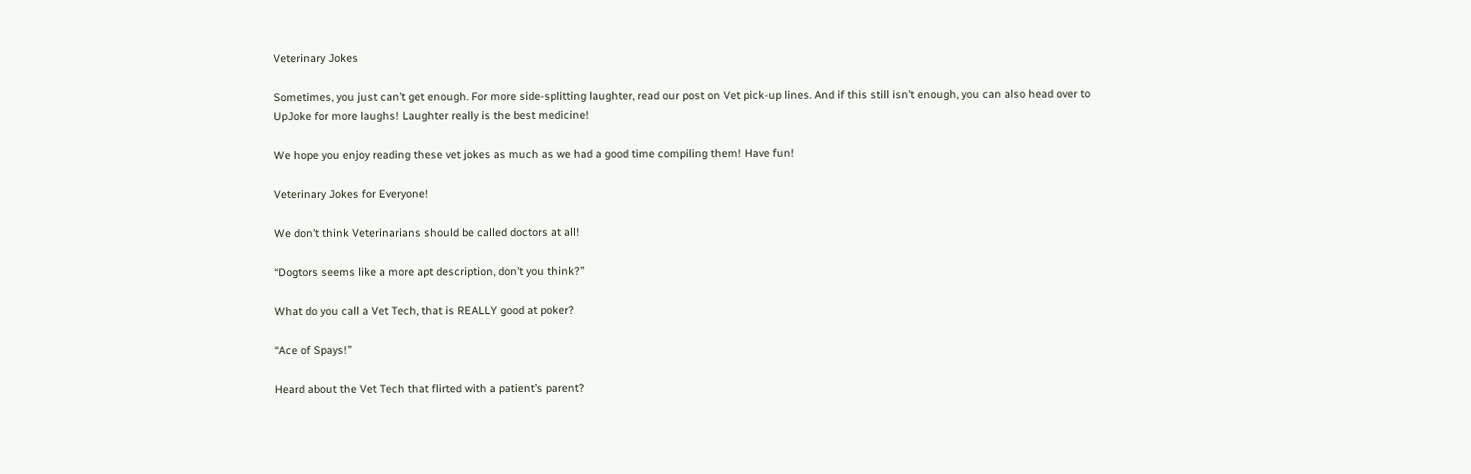Veterinary Jokes

Sometimes, you just can’t get enough. For more side-splitting laughter, read our post on Vet pick-up lines. And if this still isn’t enough, you can also head over to UpJoke for more laughs! Laughter really is the best medicine!

We hope you enjoy reading these vet jokes as much as we had a good time compiling them! Have fun!

Veterinary Jokes for Everyone!

We don’t think Veterinarians should be called doctors at all!

“Dogtors seems like a more apt description, don’t you think?”

What do you call a Vet Tech, that is REALLY good at poker?

“Ace of Spays!”

Heard about the Vet Tech that flirted with a patient’s parent?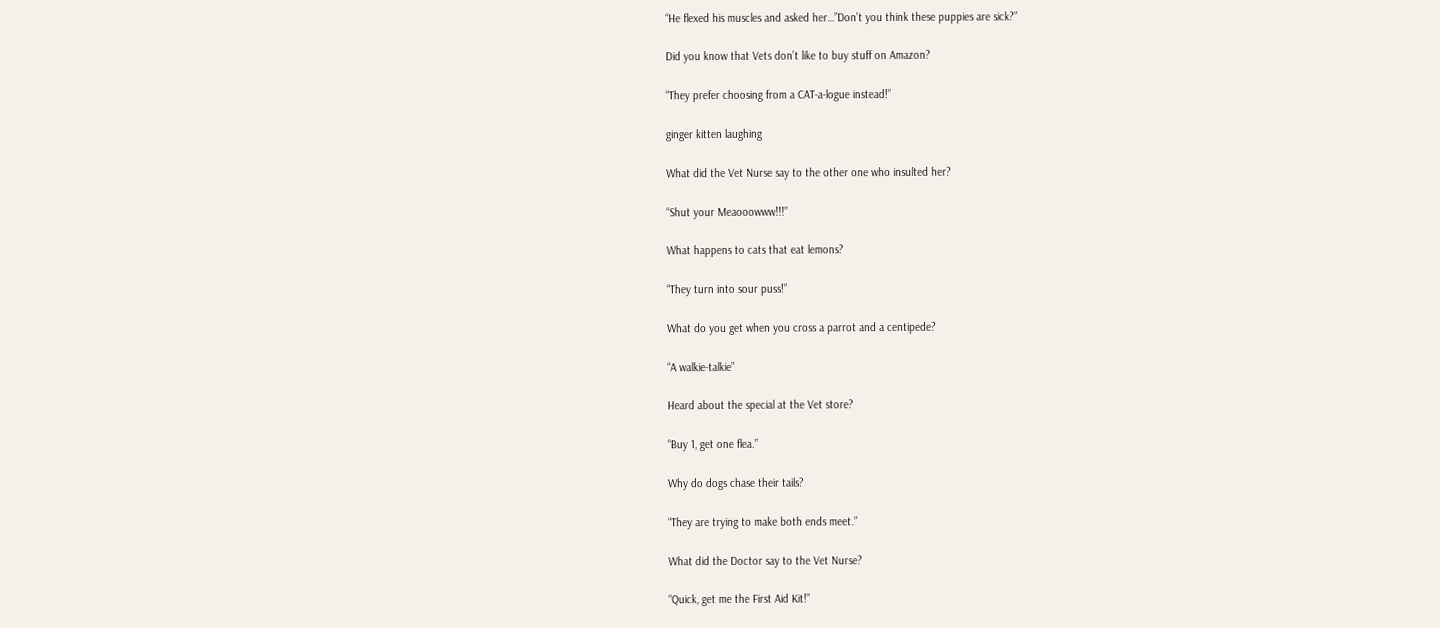“He flexed his muscles and asked her…”Don’t you think these puppies are sick?”

Did you know that Vets don’t like to buy stuff on Amazon?

“They prefer choosing from a CAT-a-logue instead!”

ginger kitten laughing

What did the Vet Nurse say to the other one who insulted her?

“Shut your Meaooowww!!!”

What happens to cats that eat lemons?

“They turn into sour puss!”

What do you get when you cross a parrot and a centipede?

“A walkie-talkie”

Heard about the special at the Vet store?

“Buy 1, get one flea.”

Why do dogs chase their tails?

“They are trying to make both ends meet.”

What did the Doctor say to the Vet Nurse?

“Quick, get me the First Aid Kit!”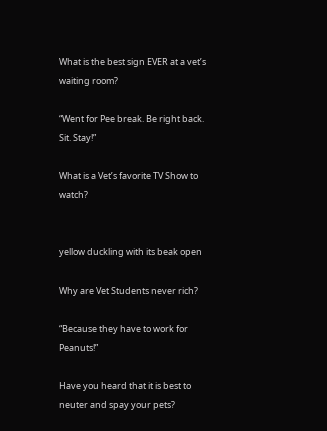What is the best sign EVER at a vet’s waiting room?

“Went for Pee break. Be right back. Sit. Stay!”

What is a Vet’s favorite TV Show to watch?


yellow duckling with its beak open

Why are Vet Students never rich?

“Because they have to work for Peanuts!”

Have you heard that it is best to neuter and spay your pets?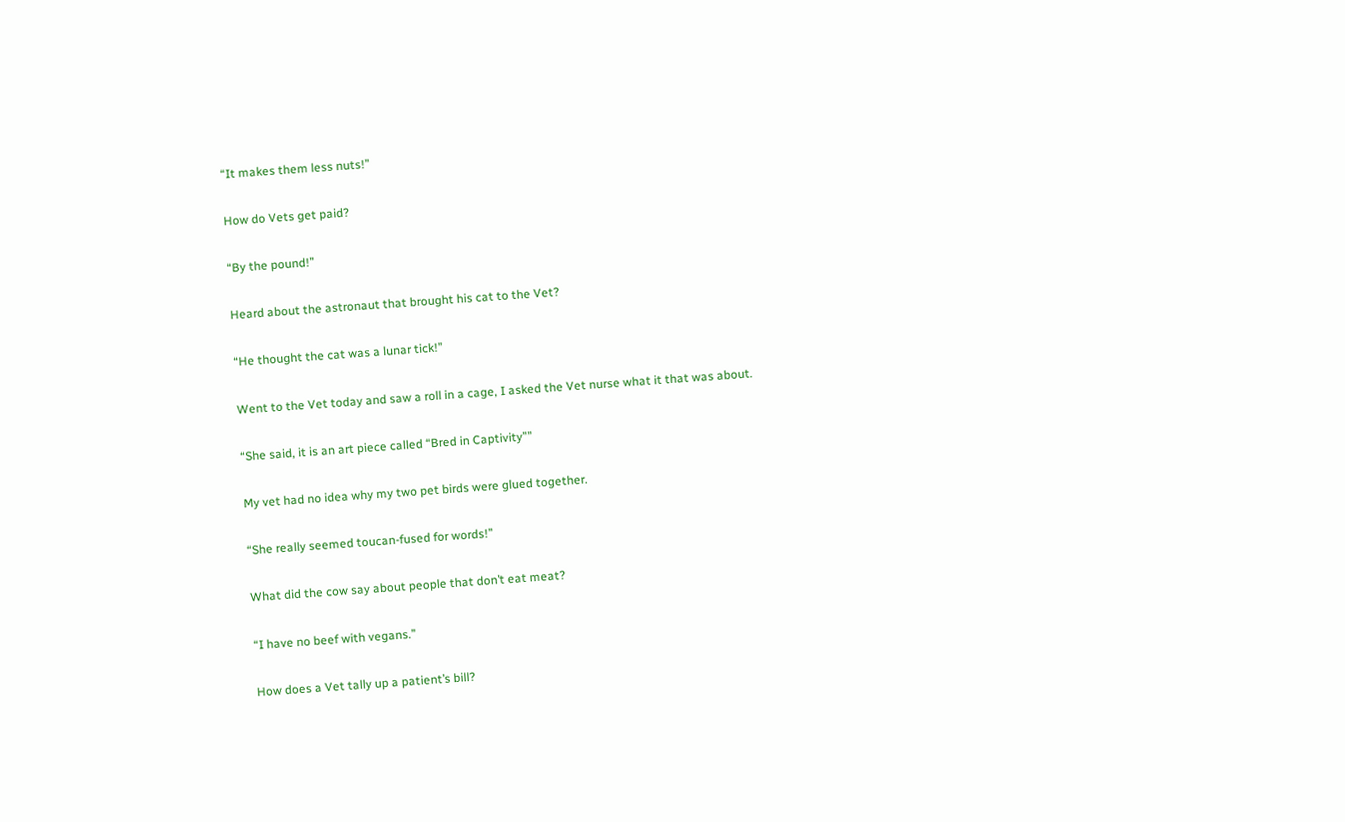“It makes them less nuts!”

How do Vets get paid?

“By the pound!”

Heard about the astronaut that brought his cat to the Vet?

“He thought the cat was a lunar tick!”

Went to the Vet today and saw a roll in a cage, I asked the Vet nurse what it that was about.

“She said, it is an art piece called “Bred in Captivity””

My vet had no idea why my two pet birds were glued together.

“She really seemed toucan-fused for words!”

What did the cow say about people that don’t eat meat?

“I have no beef with vegans.”

How does a Vet tally up a patient’s bill?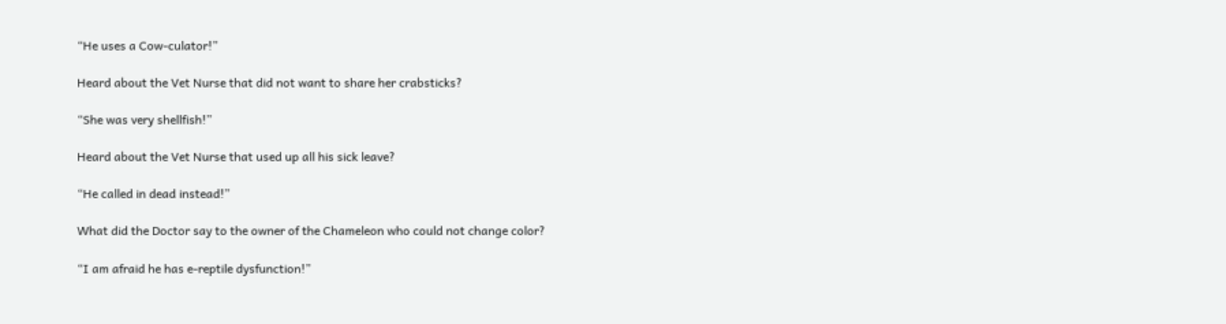“He uses a Cow-culator!”

Heard about the Vet Nurse that did not want to share her crabsticks?

“She was very shellfish!”

Heard about the Vet Nurse that used up all his sick leave?

“He called in dead instead!”

What did the Doctor say to the owner of the Chameleon who could not change color?

“I am afraid he has e-reptile dysfunction!”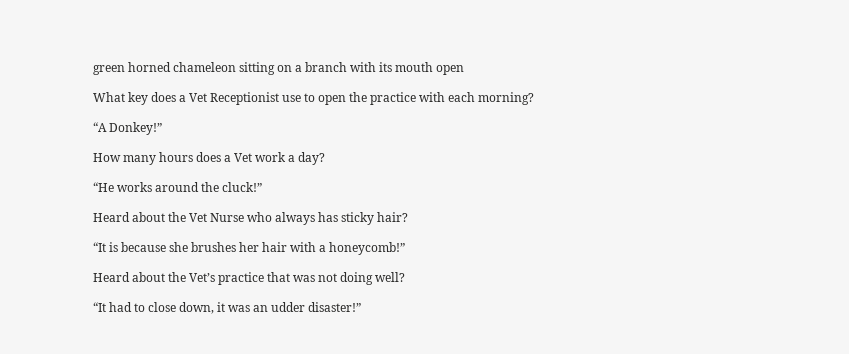green horned chameleon sitting on a branch with its mouth open

What key does a Vet Receptionist use to open the practice with each morning?

“A Donkey!”

How many hours does a Vet work a day?

“He works around the cluck!”

Heard about the Vet Nurse who always has sticky hair?

“It is because she brushes her hair with a honeycomb!”

Heard about the Vet’s practice that was not doing well?

“It had to close down, it was an udder disaster!”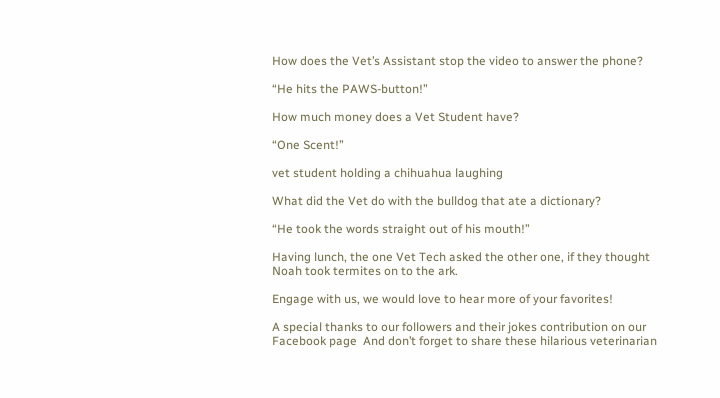How does the Vet’s Assistant stop the video to answer the phone?

“He hits the PAWS-button!”

How much money does a Vet Student have?

“One Scent!”

vet student holding a chihuahua laughing

What did the Vet do with the bulldog that ate a dictionary?

“He took the words straight out of his mouth!”

Having lunch, the one Vet Tech asked the other one, if they thought Noah took termites on to the ark.

Engage with us, we would love to hear more of your favorites!

A special thanks to our followers and their jokes contribution on our Facebook page  And don’t forget to share these hilarious veterinarian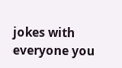jokes with everyone you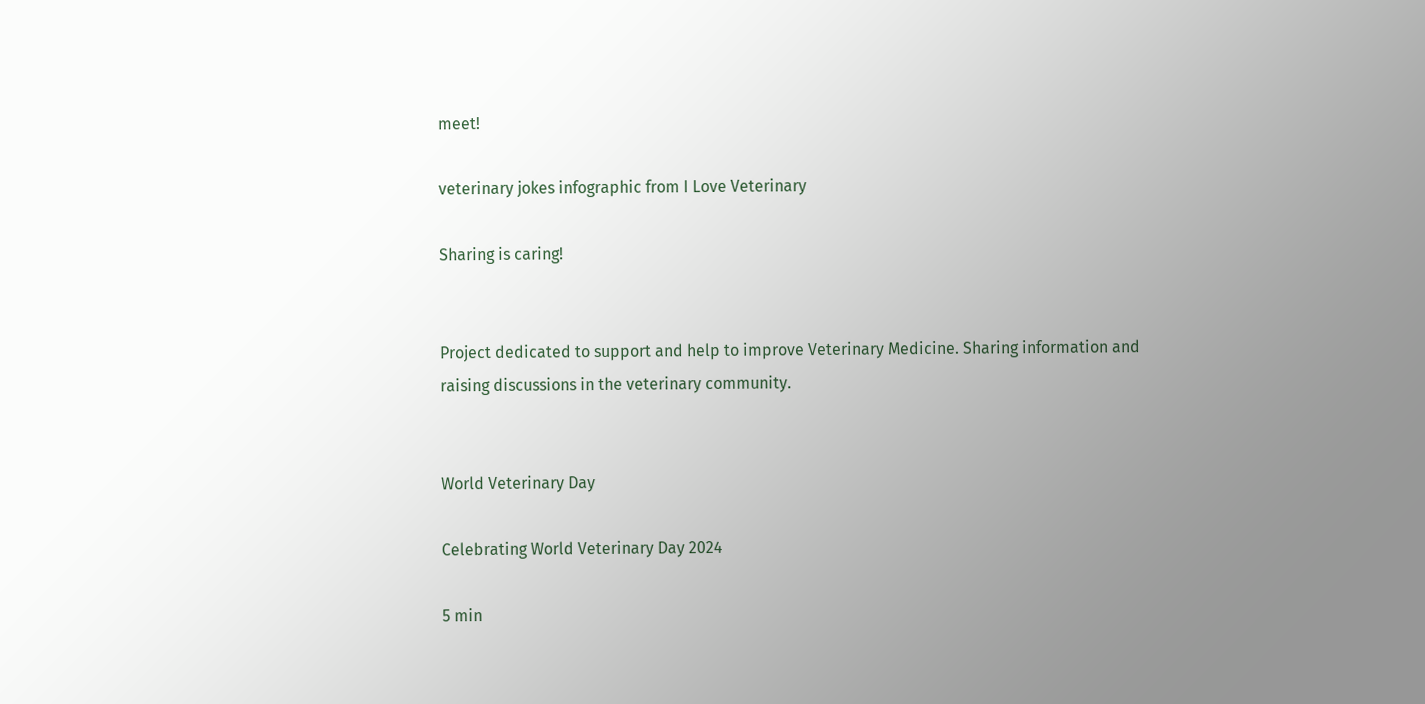meet!

veterinary jokes infographic from I Love Veterinary

Sharing is caring!


Project dedicated to support and help to improve Veterinary Medicine. Sharing information and raising discussions in the veterinary community.


World Veterinary Day

Celebrating World Veterinary Day 2024

5 min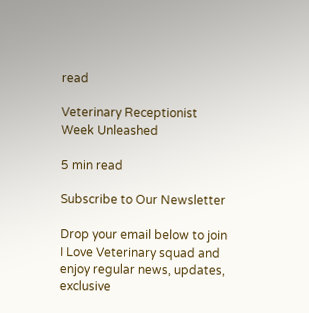read

Veterinary Receptionist Week Unleashed

5 min read

Subscribe to Our Newsletter

Drop your email below to join I Love Veterinary squad and enjoy regular news, updates, exclusive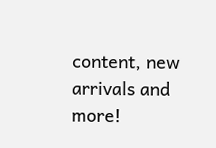content, new arrivals and more!